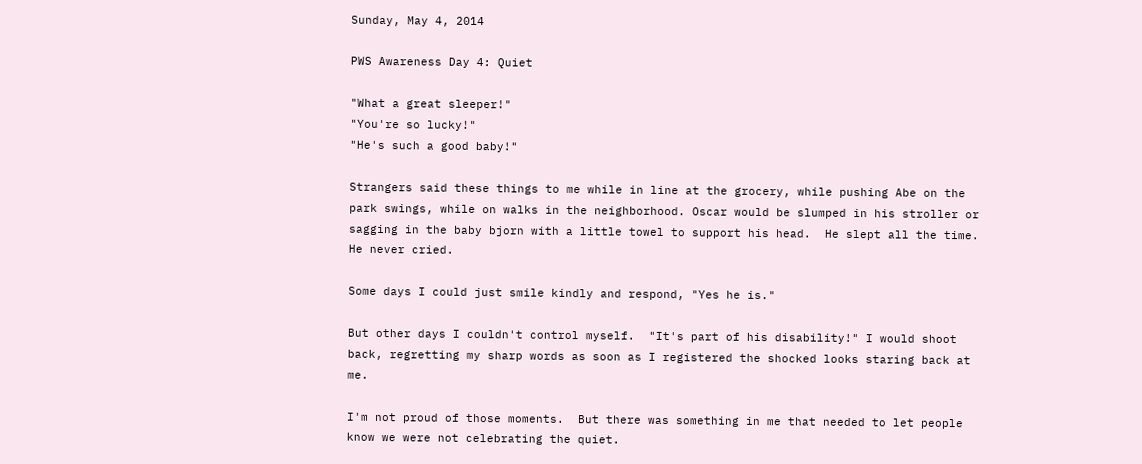Sunday, May 4, 2014

PWS Awareness Day 4: Quiet

"What a great sleeper!"
"You're so lucky!"
"He's such a good baby!"

Strangers said these things to me while in line at the grocery, while pushing Abe on the park swings, while on walks in the neighborhood. Oscar would be slumped in his stroller or sagging in the baby bjorn with a little towel to support his head.  He slept all the time.  He never cried.

Some days I could just smile kindly and respond, "Yes he is."

But other days I couldn't control myself.  "It's part of his disability!" I would shoot back, regretting my sharp words as soon as I registered the shocked looks staring back at me.

I'm not proud of those moments.  But there was something in me that needed to let people know we were not celebrating the quiet.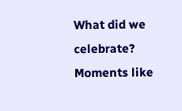What did we celebrate?  Moments like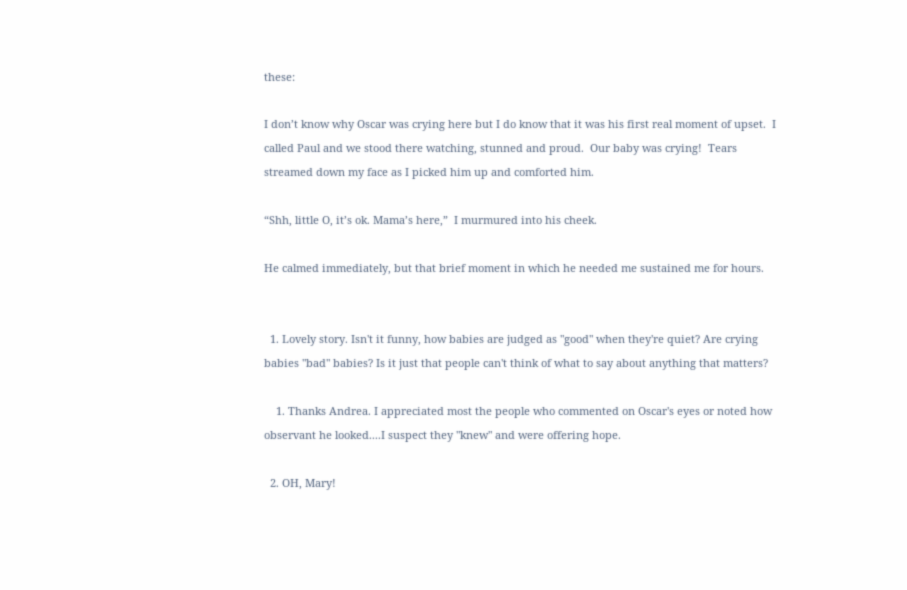these:

I don’t know why Oscar was crying here but I do know that it was his first real moment of upset.  I called Paul and we stood there watching, stunned and proud.  Our baby was crying!  Tears streamed down my face as I picked him up and comforted him.

“Shh, little O, it’s ok. Mama’s here,”  I murmured into his cheek.

He calmed immediately, but that brief moment in which he needed me sustained me for hours.


  1. Lovely story. Isn't it funny, how babies are judged as "good" when they're quiet? Are crying babies "bad" babies? Is it just that people can't think of what to say about anything that matters?

    1. Thanks Andrea. I appreciated most the people who commented on Oscar's eyes or noted how observant he looked....I suspect they "knew" and were offering hope.

  2. OH, Mary!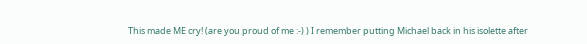This made ME cry! (are you proud of me :-) ) I remember putting Michael back in his isolette after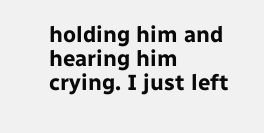holding him and hearing him crying. I just left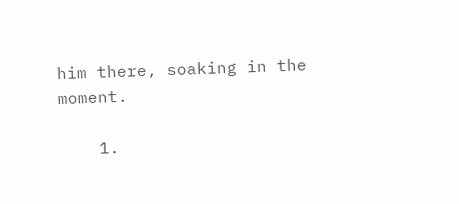him there, soaking in the moment.

    1.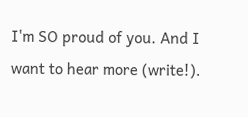I'm SO proud of you. And I want to hear more (write!).